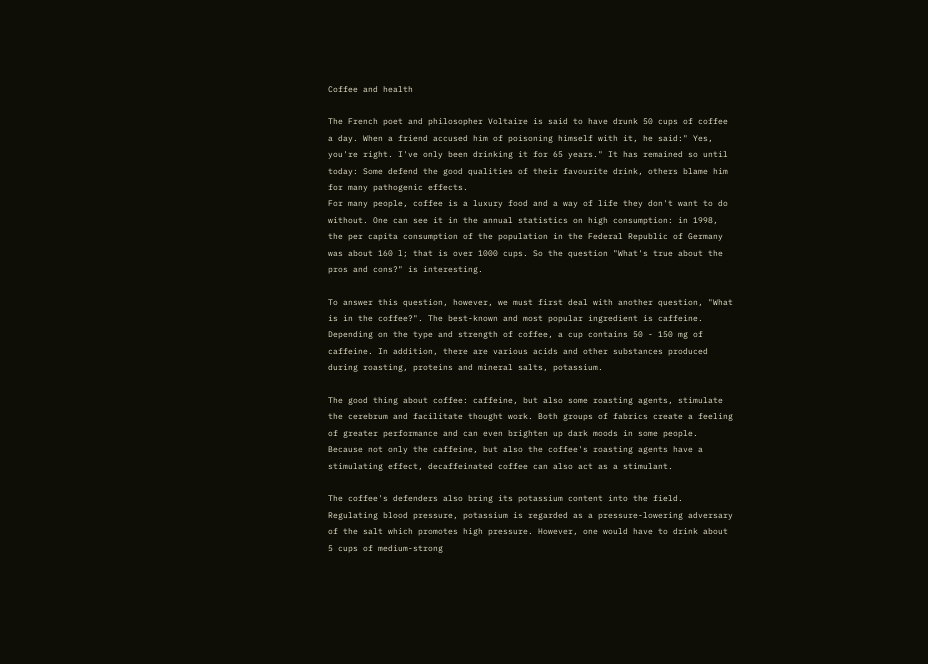Coffee and health

The French poet and philosopher Voltaire is said to have drunk 50 cups of coffee a day. When a friend accused him of poisoning himself with it, he said:" Yes, you're right. I've only been drinking it for 65 years." It has remained so until today: Some defend the good qualities of their favourite drink, others blame him for many pathogenic effects.
For many people, coffee is a luxury food and a way of life they don't want to do without. One can see it in the annual statistics on high consumption: in 1998, the per capita consumption of the population in the Federal Republic of Germany was about 160 l; that is over 1000 cups. So the question "What's true about the pros and cons?" is interesting.

To answer this question, however, we must first deal with another question, "What is in the coffee?". The best-known and most popular ingredient is caffeine. Depending on the type and strength of coffee, a cup contains 50 - 150 mg of caffeine. In addition, there are various acids and other substances produced during roasting, proteins and mineral salts, potassium.

The good thing about coffee: caffeine, but also some roasting agents, stimulate the cerebrum and facilitate thought work. Both groups of fabrics create a feeling of greater performance and can even brighten up dark moods in some people. Because not only the caffeine, but also the coffee's roasting agents have a stimulating effect, decaffeinated coffee can also act as a stimulant.

The coffee's defenders also bring its potassium content into the field. Regulating blood pressure, potassium is regarded as a pressure-lowering adversary of the salt which promotes high pressure. However, one would have to drink about 5 cups of medium-strong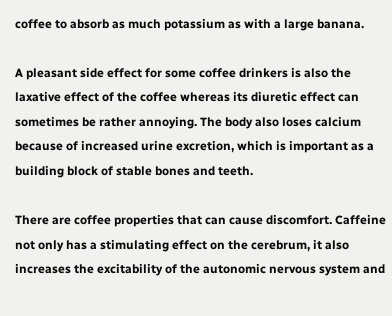coffee to absorb as much potassium as with a large banana.

A pleasant side effect for some coffee drinkers is also the laxative effect of the coffee whereas its diuretic effect can sometimes be rather annoying. The body also loses calcium because of increased urine excretion, which is important as a building block of stable bones and teeth.

There are coffee properties that can cause discomfort. Caffeine not only has a stimulating effect on the cerebrum, it also increases the excitability of the autonomic nervous system and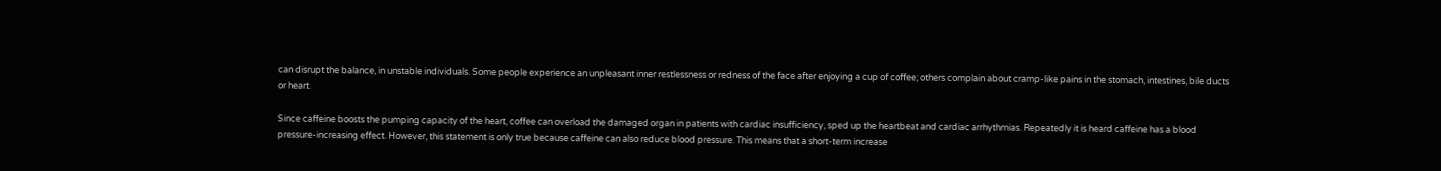can disrupt the balance, in unstable individuals. Some people experience an unpleasant inner restlessness or redness of the face after enjoying a cup of coffee; others complain about cramp-like pains in the stomach, intestines, bile ducts or heart.

Since caffeine boosts the pumping capacity of the heart, coffee can overload the damaged organ in patients with cardiac insufficiency, sped up the heartbeat and cardiac arrhythmias. Repeatedly it is heard caffeine has a blood pressure-increasing effect. However, this statement is only true because caffeine can also reduce blood pressure. This means that a short-term increase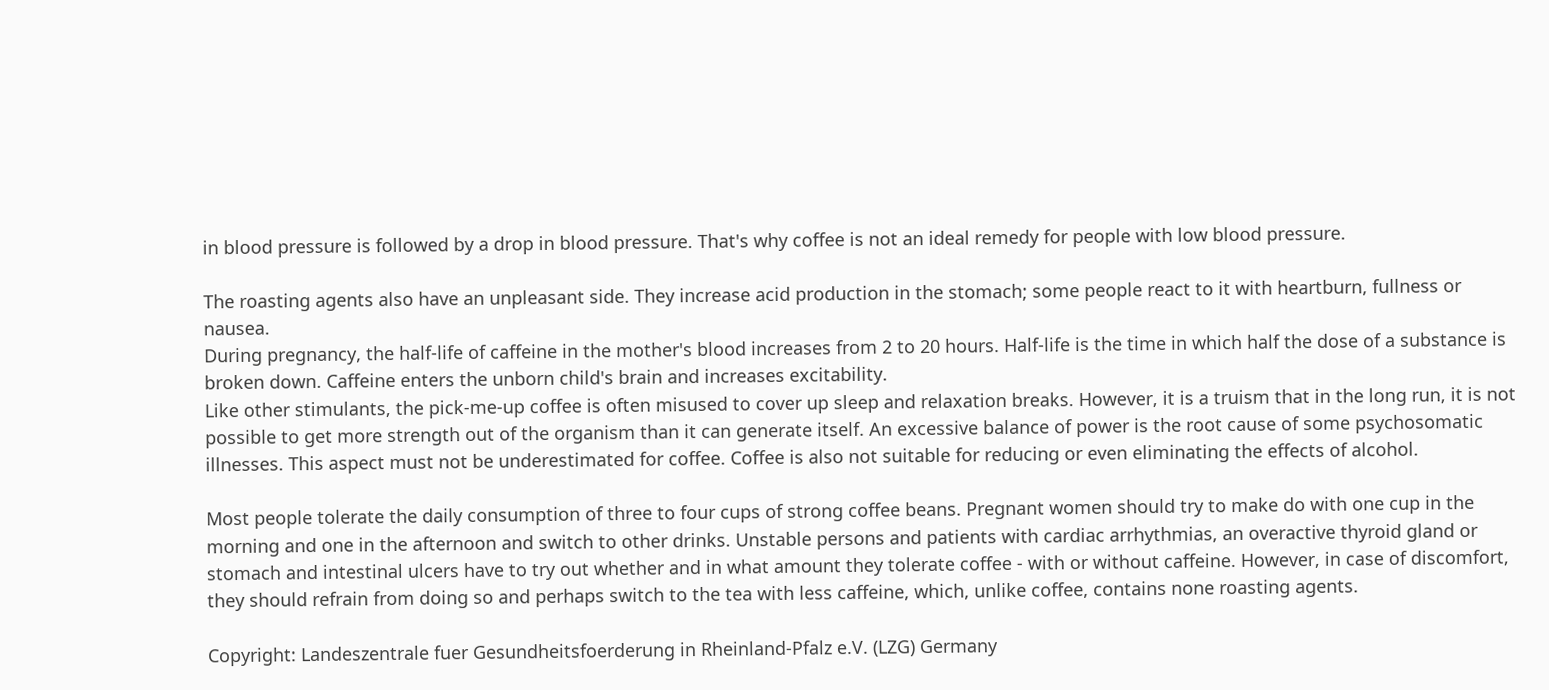in blood pressure is followed by a drop in blood pressure. That's why coffee is not an ideal remedy for people with low blood pressure.

The roasting agents also have an unpleasant side. They increase acid production in the stomach; some people react to it with heartburn, fullness or nausea.
During pregnancy, the half-life of caffeine in the mother's blood increases from 2 to 20 hours. Half-life is the time in which half the dose of a substance is broken down. Caffeine enters the unborn child's brain and increases excitability.
Like other stimulants, the pick-me-up coffee is often misused to cover up sleep and relaxation breaks. However, it is a truism that in the long run, it is not possible to get more strength out of the organism than it can generate itself. An excessive balance of power is the root cause of some psychosomatic illnesses. This aspect must not be underestimated for coffee. Coffee is also not suitable for reducing or even eliminating the effects of alcohol.

Most people tolerate the daily consumption of three to four cups of strong coffee beans. Pregnant women should try to make do with one cup in the morning and one in the afternoon and switch to other drinks. Unstable persons and patients with cardiac arrhythmias, an overactive thyroid gland or stomach and intestinal ulcers have to try out whether and in what amount they tolerate coffee - with or without caffeine. However, in case of discomfort, they should refrain from doing so and perhaps switch to the tea with less caffeine, which, unlike coffee, contains none roasting agents.

Copyright: Landeszentrale fuer Gesundheitsfoerderung in Rheinland-Pfalz e.V. (LZG) Germany